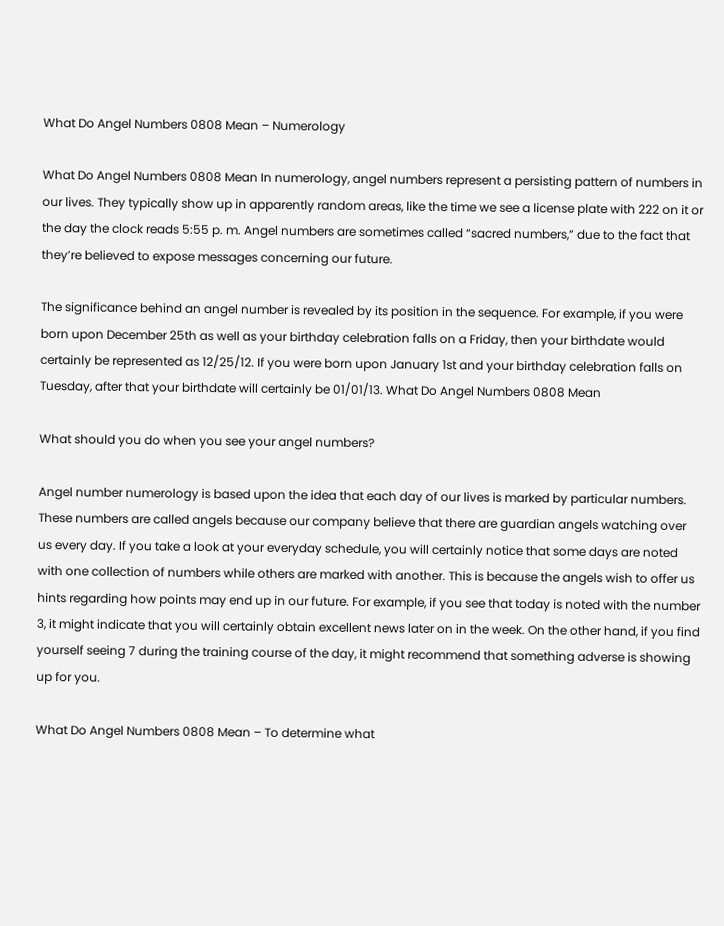What Do Angel Numbers 0808 Mean – Numerology

What Do Angel Numbers 0808 Mean In numerology, angel numbers represent a persisting pattern of numbers in our lives. They typically show up in apparently random areas, like the time we see a license plate with 222 on it or the day the clock reads 5:55 p. m. Angel numbers are sometimes called “sacred numbers,” due to the fact that they’re believed to expose messages concerning our future.

The significance behind an angel number is revealed by its position in the sequence. For example, if you were born upon December 25th as well as your birthday celebration falls on a Friday, then your birthdate would certainly be represented as 12/25/12. If you were born upon January 1st and your birthday celebration falls on Tuesday, after that your birthdate will certainly be 01/01/13. What Do Angel Numbers 0808 Mean

What should you do when you see your angel numbers?

Angel number numerology is based upon the idea that each day of our lives is marked by particular numbers. These numbers are called angels because our company believe that there are guardian angels watching over us every day. If you take a look at your everyday schedule, you will certainly notice that some days are noted with one collection of numbers while others are marked with another. This is because the angels wish to offer us hints regarding how points may end up in our future. For example, if you see that today is noted with the number 3, it might indicate that you will certainly obtain excellent news later on in the week. On the other hand, if you find yourself seeing 7 during the training course of the day, it might recommend that something adverse is showing up for you.

What Do Angel Numbers 0808 Mean – To determine what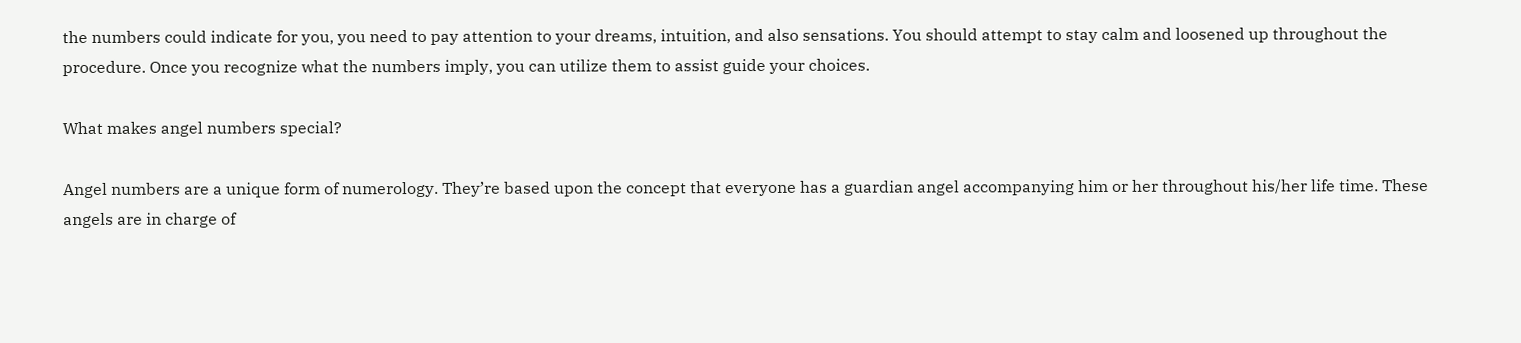the numbers could indicate for you, you need to pay attention to your dreams, intuition, and also sensations. You should attempt to stay calm and loosened up throughout the procedure. Once you recognize what the numbers imply, you can utilize them to assist guide your choices.

What makes angel numbers special?

Angel numbers are a unique form of numerology. They’re based upon the concept that everyone has a guardian angel accompanying him or her throughout his/her life time. These angels are in charge of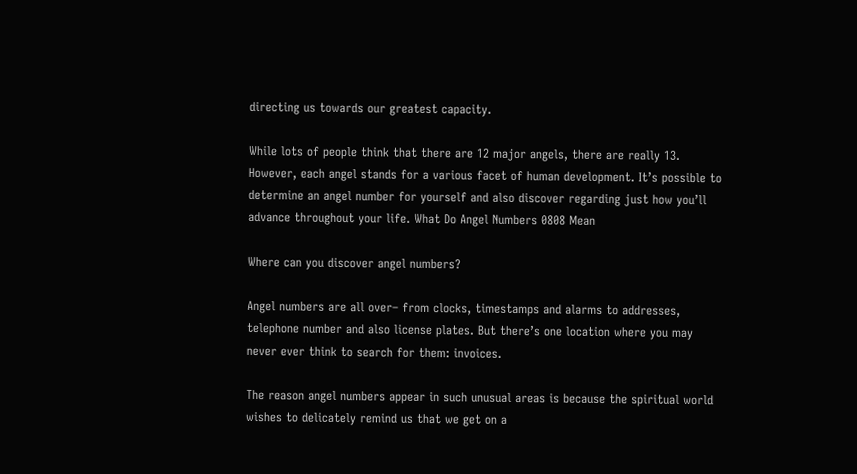directing us towards our greatest capacity.

While lots of people think that there are 12 major angels, there are really 13. However, each angel stands for a various facet of human development. It’s possible to determine an angel number for yourself and also discover regarding just how you’ll advance throughout your life. What Do Angel Numbers 0808 Mean

Where can you discover angel numbers?

Angel numbers are all over– from clocks, timestamps and alarms to addresses, telephone number and also license plates. But there’s one location where you may never ever think to search for them: invoices.

The reason angel numbers appear in such unusual areas is because the spiritual world wishes to delicately remind us that we get on a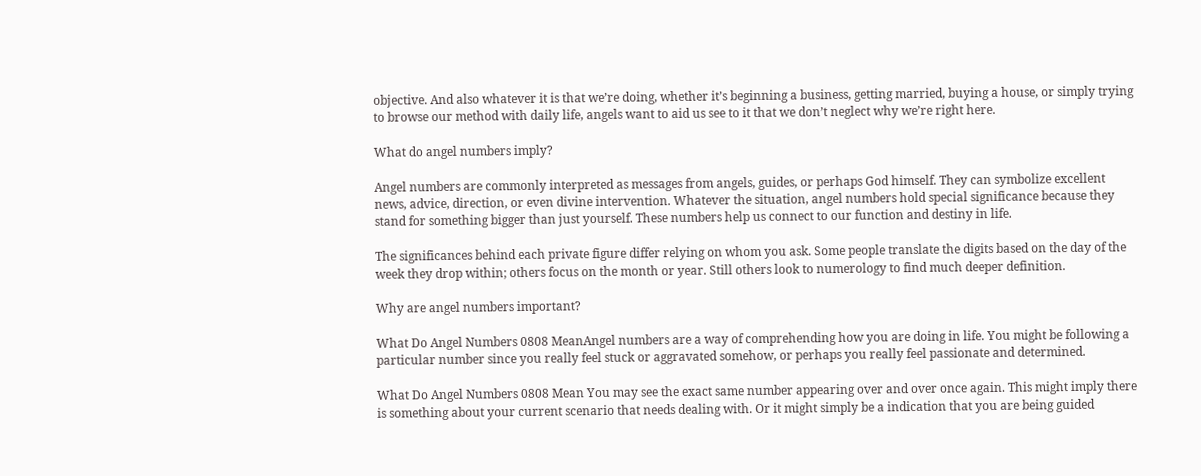objective. And also whatever it is that we’re doing, whether it’s beginning a business, getting married, buying a house, or simply trying to browse our method with daily life, angels want to aid us see to it that we don’t neglect why we’re right here.

What do angel numbers imply?

Angel numbers are commonly interpreted as messages from angels, guides, or perhaps God himself. They can symbolize excellent news, advice, direction, or even divine intervention. Whatever the situation, angel numbers hold special significance because they stand for something bigger than just yourself. These numbers help us connect to our function and destiny in life.

The significances behind each private figure differ relying on whom you ask. Some people translate the digits based on the day of the week they drop within; others focus on the month or year. Still others look to numerology to find much deeper definition.

Why are angel numbers important?

What Do Angel Numbers 0808 MeanAngel numbers are a way of comprehending how you are doing in life. You might be following a particular number since you really feel stuck or aggravated somehow, or perhaps you really feel passionate and determined.

What Do Angel Numbers 0808 Mean You may see the exact same number appearing over and over once again. This might imply there is something about your current scenario that needs dealing with. Or it might simply be a indication that you are being guided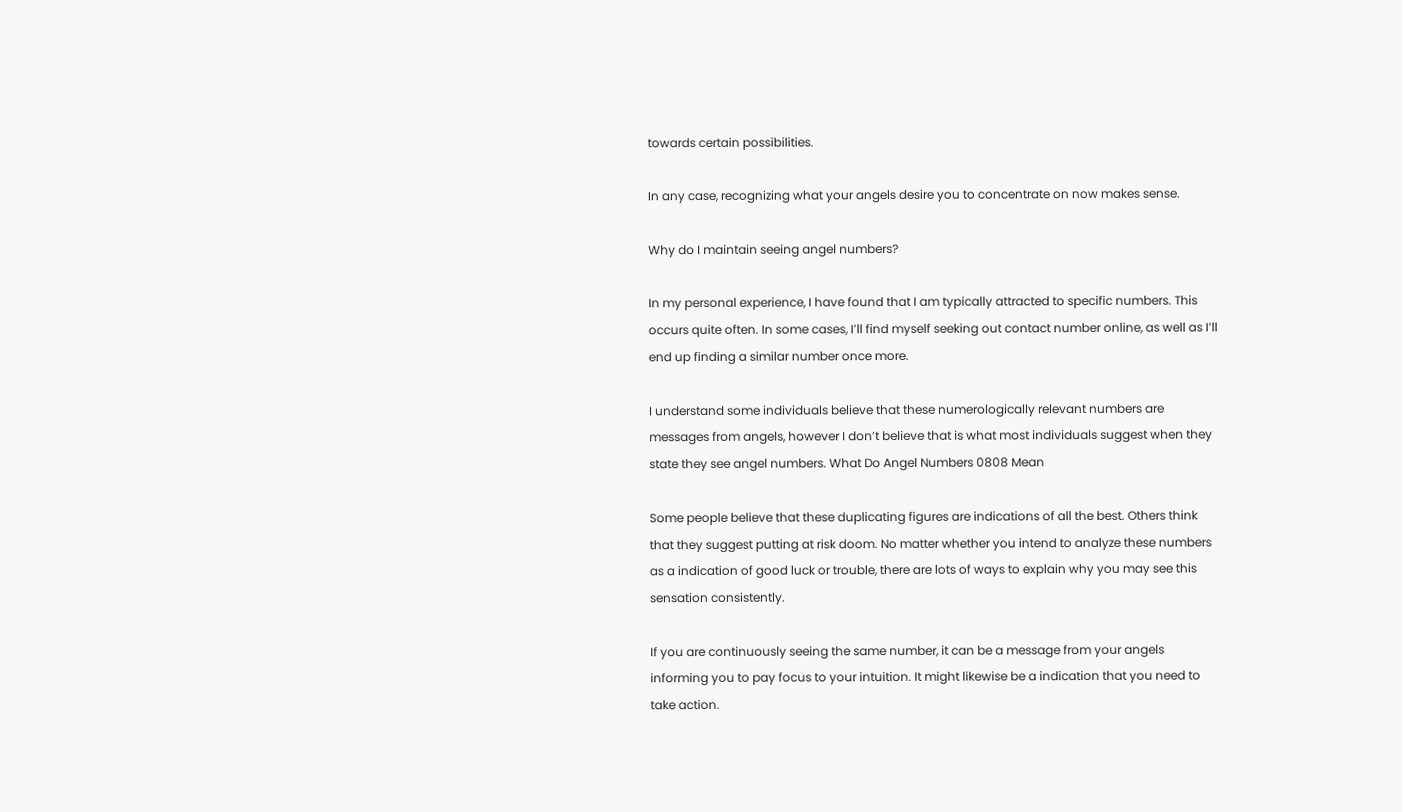towards certain possibilities.

In any case, recognizing what your angels desire you to concentrate on now makes sense.

Why do I maintain seeing angel numbers?

In my personal experience, I have found that I am typically attracted to specific numbers. This occurs quite often. In some cases, I’ll find myself seeking out contact number online, as well as I’ll end up finding a similar number once more.

I understand some individuals believe that these numerologically relevant numbers are messages from angels, however I don’t believe that is what most individuals suggest when they state they see angel numbers. What Do Angel Numbers 0808 Mean

Some people believe that these duplicating figures are indications of all the best. Others think that they suggest putting at risk doom. No matter whether you intend to analyze these numbers as a indication of good luck or trouble, there are lots of ways to explain why you may see this sensation consistently.

If you are continuously seeing the same number, it can be a message from your angels informing you to pay focus to your intuition. It might likewise be a indication that you need to take action.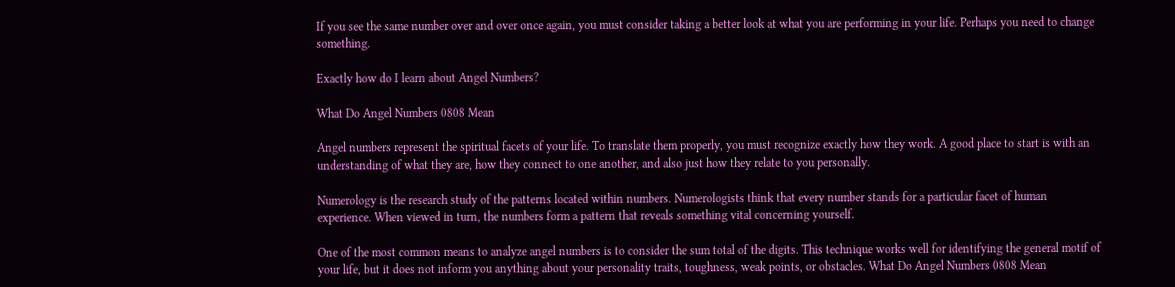If you see the same number over and over once again, you must consider taking a better look at what you are performing in your life. Perhaps you need to change something.

Exactly how do I learn about Angel Numbers?

What Do Angel Numbers 0808 Mean

Angel numbers represent the spiritual facets of your life. To translate them properly, you must recognize exactly how they work. A good place to start is with an understanding of what they are, how they connect to one another, and also just how they relate to you personally.

Numerology is the research study of the patterns located within numbers. Numerologists think that every number stands for a particular facet of human experience. When viewed in turn, the numbers form a pattern that reveals something vital concerning yourself.

One of the most common means to analyze angel numbers is to consider the sum total of the digits. This technique works well for identifying the general motif of your life, but it does not inform you anything about your personality traits, toughness, weak points, or obstacles. What Do Angel Numbers 0808 Mean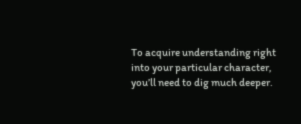To acquire understanding right into your particular character, you’ll need to dig much deeper.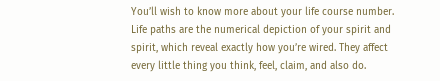You’ll wish to know more about your life course number. Life paths are the numerical depiction of your spirit and spirit, which reveal exactly how you’re wired. They affect every little thing you think, feel, claim, and also do.